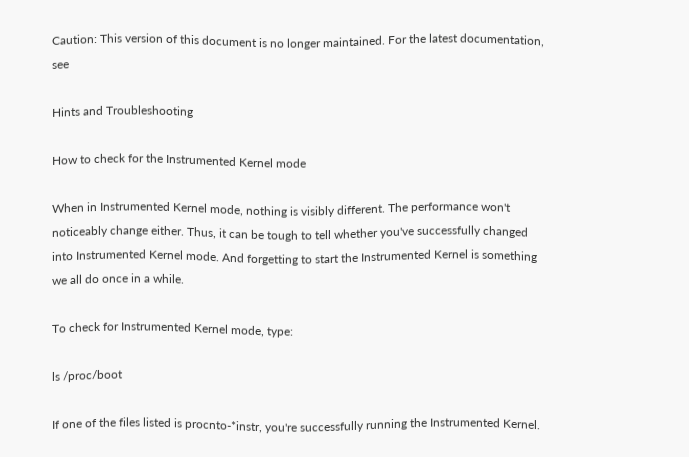Caution: This version of this document is no longer maintained. For the latest documentation, see

Hints and Troubleshooting

How to check for the Instrumented Kernel mode

When in Instrumented Kernel mode, nothing is visibly different. The performance won't noticeably change either. Thus, it can be tough to tell whether you've successfully changed into Instrumented Kernel mode. And forgetting to start the Instrumented Kernel is something we all do once in a while.

To check for Instrumented Kernel mode, type:

ls /proc/boot

If one of the files listed is procnto-*instr, you're successfully running the Instrumented Kernel.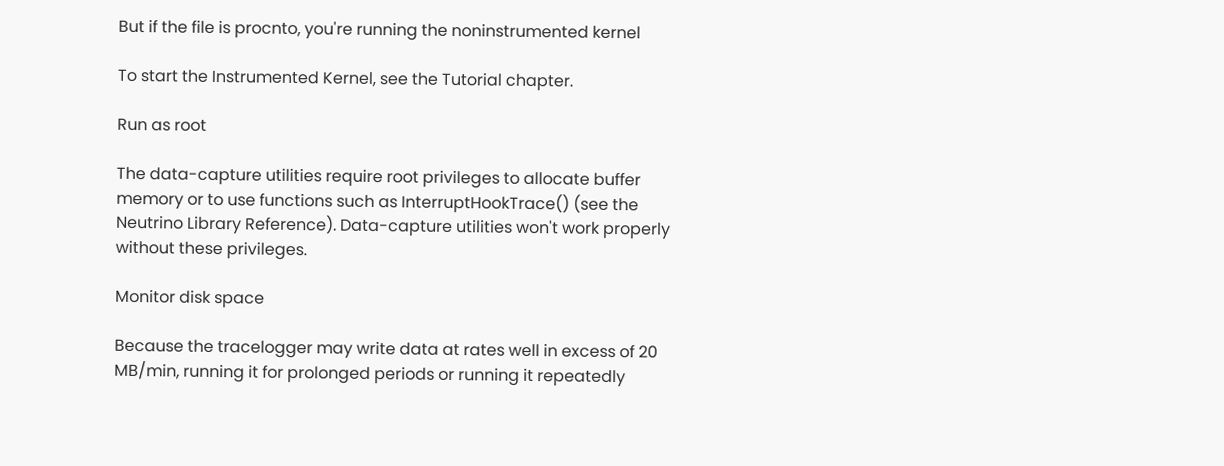But if the file is procnto, you're running the noninstrumented kernel

To start the Instrumented Kernel, see the Tutorial chapter.

Run as root

The data-capture utilities require root privileges to allocate buffer memory or to use functions such as InterruptHookTrace() (see the Neutrino Library Reference). Data-capture utilities won't work properly without these privileges.

Monitor disk space

Because the tracelogger may write data at rates well in excess of 20 MB/min, running it for prolonged periods or running it repeatedly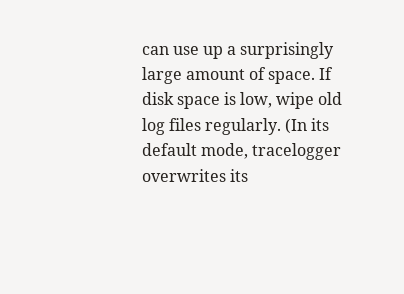can use up a surprisingly large amount of space. If disk space is low, wipe old log files regularly. (In its default mode, tracelogger overwrites its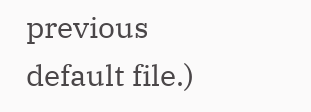previous default file.)